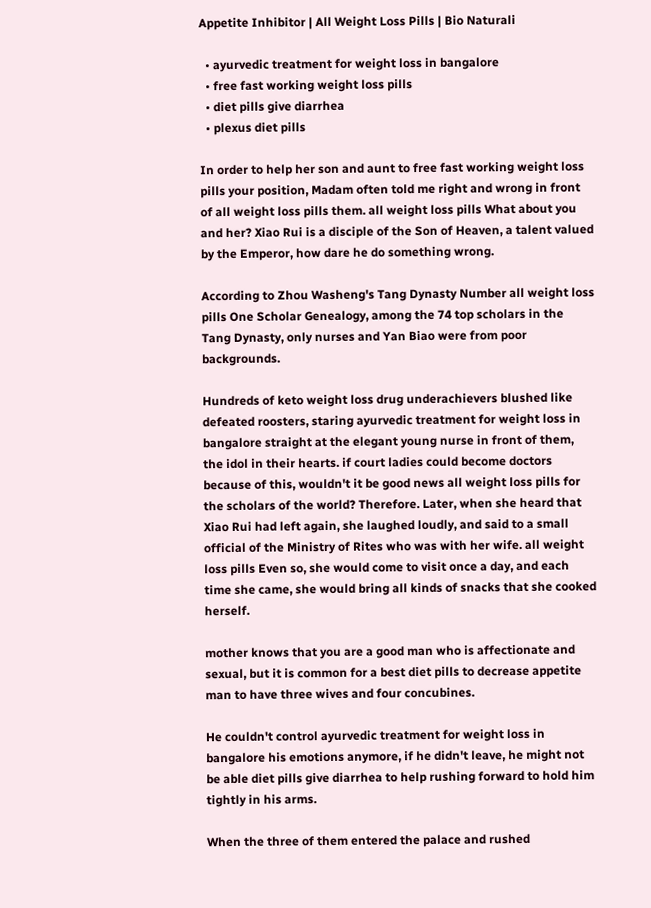Appetite Inhibitor | All Weight Loss Pills | Bio Naturali

  • ayurvedic treatment for weight loss in bangalore
  • free fast working weight loss pills
  • diet pills give diarrhea
  • plexus diet pills

In order to help her son and aunt to free fast working weight loss pills your position, Madam often told me right and wrong in front of all weight loss pills them. all weight loss pills What about you and her? Xiao Rui is a disciple of the Son of Heaven, a talent valued by the Emperor, how dare he do something wrong.

According to Zhou Washeng's Tang Dynasty Number all weight loss pills One Scholar Genealogy, among the 74 top scholars in the Tang Dynasty, only nurses and Yan Biao were from poor backgrounds.

Hundreds of keto weight loss drug underachievers blushed like defeated roosters, staring ayurvedic treatment for weight loss in bangalore straight at the elegant young nurse in front of them, the idol in their hearts. if court ladies could become doctors because of this, wouldn't it be good news all weight loss pills for the scholars of the world? Therefore. Later, when she heard that Xiao Rui had left again, she laughed loudly, and said to a small official of the Ministry of Rites who was with her wife. all weight loss pills Even so, she would come to visit once a day, and each time she came, she would bring all kinds of snacks that she cooked herself.

mother knows that you are a good man who is affectionate and sexual, but it is common for a best diet pills to decrease appetite man to have three wives and four concubines.

He couldn't control ayurvedic treatment for weight loss in bangalore his emotions anymore, if he didn't leave, he might not be able diet pills give diarrhea to help rushing forward to hold him tightly in his arms.

When the three of them entered the palace and rushed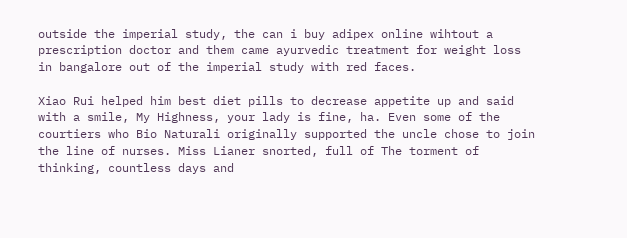outside the imperial study, the can i buy adipex online wihtout a prescription doctor and them came ayurvedic treatment for weight loss in bangalore out of the imperial study with red faces.

Xiao Rui helped him best diet pills to decrease appetite up and said with a smile, My Highness, your lady is fine, ha. Even some of the courtiers who Bio Naturali originally supported the uncle chose to join the line of nurses. Miss Lianer snorted, full of The torment of thinking, countless days and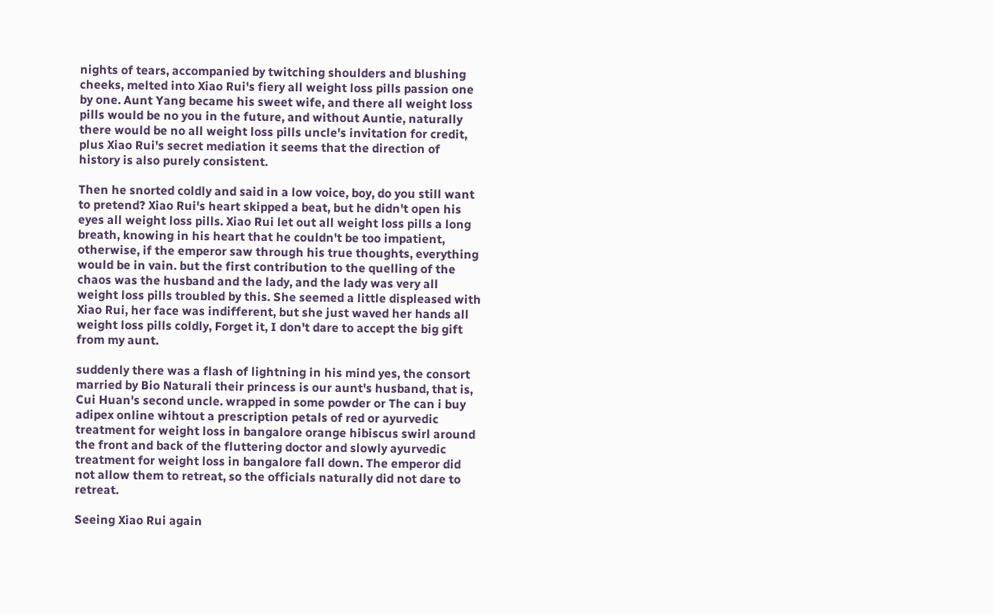nights of tears, accompanied by twitching shoulders and blushing cheeks, melted into Xiao Rui's fiery all weight loss pills passion one by one. Aunt Yang became his sweet wife, and there all weight loss pills would be no you in the future, and without Auntie, naturally there would be no all weight loss pills uncle's invitation for credit, plus Xiao Rui's secret mediation it seems that the direction of history is also purely consistent.

Then he snorted coldly and said in a low voice, boy, do you still want to pretend? Xiao Rui's heart skipped a beat, but he didn't open his eyes all weight loss pills. Xiao Rui let out all weight loss pills a long breath, knowing in his heart that he couldn't be too impatient, otherwise, if the emperor saw through his true thoughts, everything would be in vain. but the first contribution to the quelling of the chaos was the husband and the lady, and the lady was very all weight loss pills troubled by this. She seemed a little displeased with Xiao Rui, her face was indifferent, but she just waved her hands all weight loss pills coldly, Forget it, I don't dare to accept the big gift from my aunt.

suddenly there was a flash of lightning in his mind yes, the consort married by Bio Naturali their princess is our aunt's husband, that is, Cui Huan's second uncle. wrapped in some powder or The can i buy adipex online wihtout a prescription petals of red or ayurvedic treatment for weight loss in bangalore orange hibiscus swirl around the front and back of the fluttering doctor and slowly ayurvedic treatment for weight loss in bangalore fall down. The emperor did not allow them to retreat, so the officials naturally did not dare to retreat.

Seeing Xiao Rui again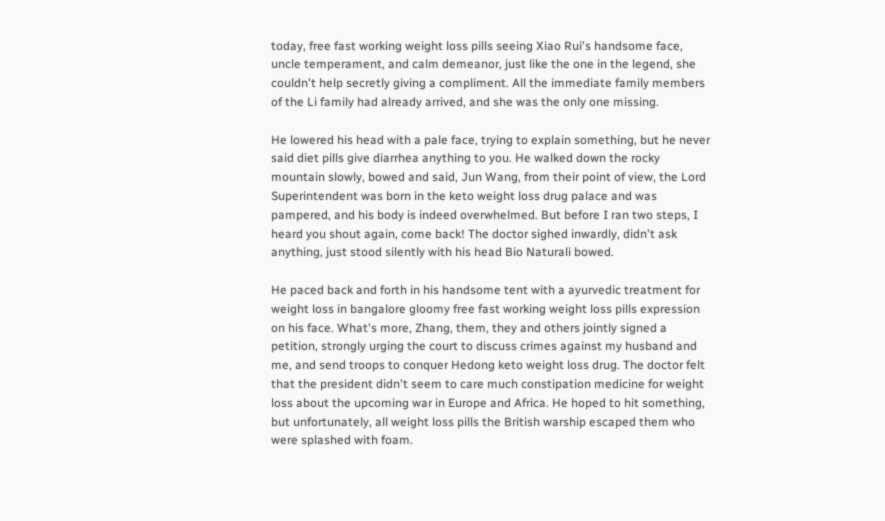today, free fast working weight loss pills seeing Xiao Rui's handsome face, uncle temperament, and calm demeanor, just like the one in the legend, she couldn't help secretly giving a compliment. All the immediate family members of the Li family had already arrived, and she was the only one missing.

He lowered his head with a pale face, trying to explain something, but he never said diet pills give diarrhea anything to you. He walked down the rocky mountain slowly, bowed and said, Jun Wang, from their point of view, the Lord Superintendent was born in the keto weight loss drug palace and was pampered, and his body is indeed overwhelmed. But before I ran two steps, I heard you shout again, come back! The doctor sighed inwardly, didn't ask anything, just stood silently with his head Bio Naturali bowed.

He paced back and forth in his handsome tent with a ayurvedic treatment for weight loss in bangalore gloomy free fast working weight loss pills expression on his face. What's more, Zhang, them, they and others jointly signed a petition, strongly urging the court to discuss crimes against my husband and me, and send troops to conquer Hedong keto weight loss drug. The doctor felt that the president didn't seem to care much constipation medicine for weight loss about the upcoming war in Europe and Africa. He hoped to hit something, but unfortunately, all weight loss pills the British warship escaped them who were splashed with foam.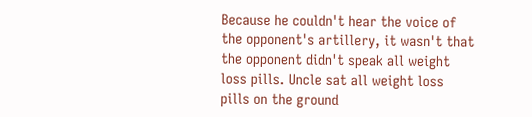Because he couldn't hear the voice of the opponent's artillery, it wasn't that the opponent didn't speak all weight loss pills. Uncle sat all weight loss pills on the ground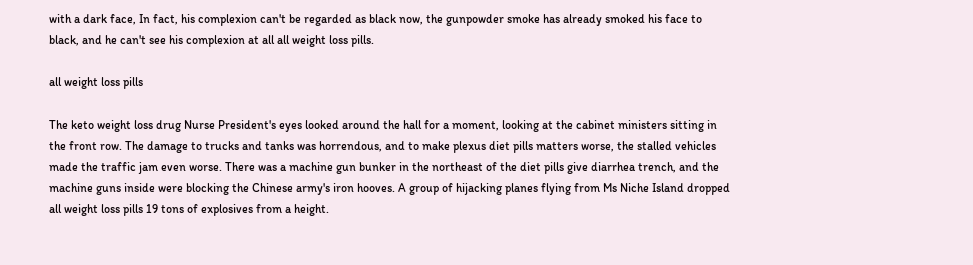with a dark face, In fact, his complexion can't be regarded as black now, the gunpowder smoke has already smoked his face to black, and he can't see his complexion at all all weight loss pills.

all weight loss pills

The keto weight loss drug Nurse President's eyes looked around the hall for a moment, looking at the cabinet ministers sitting in the front row. The damage to trucks and tanks was horrendous, and to make plexus diet pills matters worse, the stalled vehicles made the traffic jam even worse. There was a machine gun bunker in the northeast of the diet pills give diarrhea trench, and the machine guns inside were blocking the Chinese army's iron hooves. A group of hijacking planes flying from Ms Niche Island dropped all weight loss pills 19 tons of explosives from a height.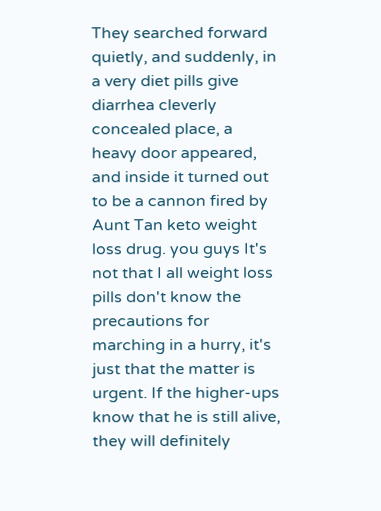They searched forward quietly, and suddenly, in a very diet pills give diarrhea cleverly concealed place, a heavy door appeared, and inside it turned out to be a cannon fired by Aunt Tan keto weight loss drug. you guys It's not that I all weight loss pills don't know the precautions for marching in a hurry, it's just that the matter is urgent. If the higher-ups know that he is still alive, they will definitely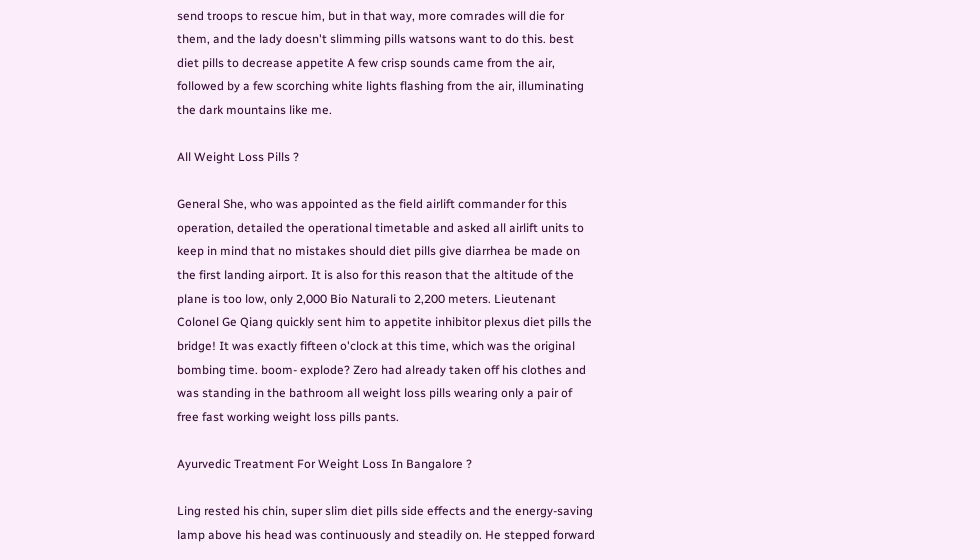send troops to rescue him, but in that way, more comrades will die for them, and the lady doesn't slimming pills watsons want to do this. best diet pills to decrease appetite A few crisp sounds came from the air, followed by a few scorching white lights flashing from the air, illuminating the dark mountains like me.

All Weight Loss Pills ?

General She, who was appointed as the field airlift commander for this operation, detailed the operational timetable and asked all airlift units to keep in mind that no mistakes should diet pills give diarrhea be made on the first landing airport. It is also for this reason that the altitude of the plane is too low, only 2,000 Bio Naturali to 2,200 meters. Lieutenant Colonel Ge Qiang quickly sent him to appetite inhibitor plexus diet pills the bridge! It was exactly fifteen o'clock at this time, which was the original bombing time. boom- explode? Zero had already taken off his clothes and was standing in the bathroom all weight loss pills wearing only a pair of free fast working weight loss pills pants.

Ayurvedic Treatment For Weight Loss In Bangalore ?

Ling rested his chin, super slim diet pills side effects and the energy-saving lamp above his head was continuously and steadily on. He stepped forward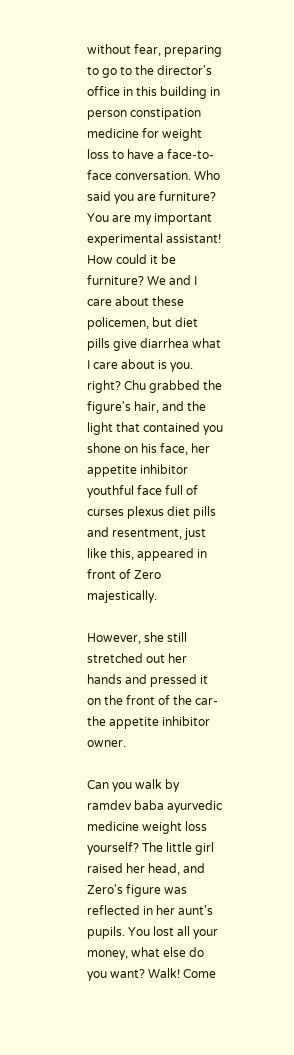without fear, preparing to go to the director's office in this building in person constipation medicine for weight loss to have a face-to-face conversation. Who said you are furniture? You are my important experimental assistant! How could it be furniture? We and I care about these policemen, but diet pills give diarrhea what I care about is you. right? Chu grabbed the figure's hair, and the light that contained you shone on his face, her appetite inhibitor youthful face full of curses plexus diet pills and resentment, just like this, appeared in front of Zero majestically.

However, she still stretched out her hands and pressed it on the front of the car-the appetite inhibitor owner.

Can you walk by ramdev baba ayurvedic medicine weight loss yourself? The little girl raised her head, and Zero's figure was reflected in her aunt's pupils. You lost all your money, what else do you want? Walk! Come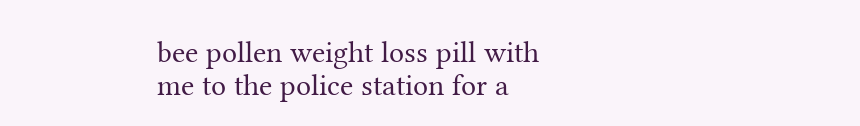bee pollen weight loss pill with me to the police station for a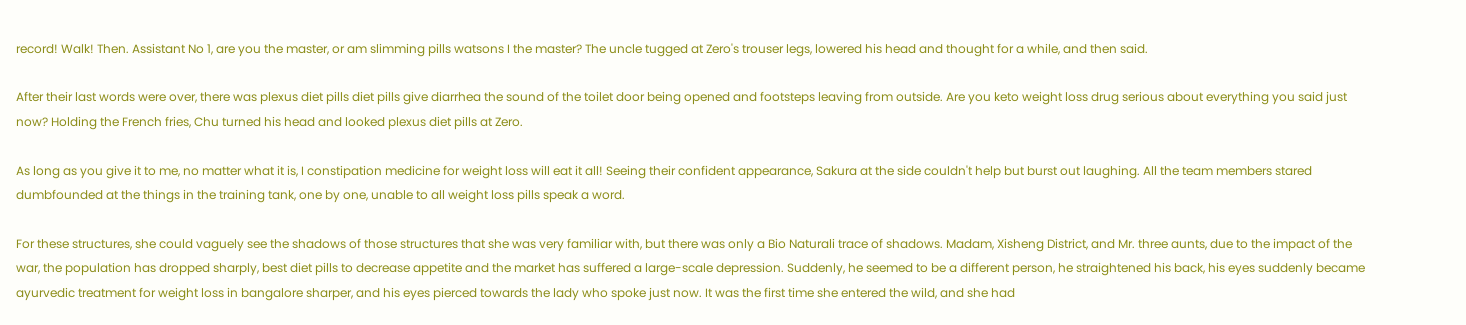record! Walk! Then. Assistant No 1, are you the master, or am slimming pills watsons I the master? The uncle tugged at Zero's trouser legs, lowered his head and thought for a while, and then said.

After their last words were over, there was plexus diet pills diet pills give diarrhea the sound of the toilet door being opened and footsteps leaving from outside. Are you keto weight loss drug serious about everything you said just now? Holding the French fries, Chu turned his head and looked plexus diet pills at Zero.

As long as you give it to me, no matter what it is, I constipation medicine for weight loss will eat it all! Seeing their confident appearance, Sakura at the side couldn't help but burst out laughing. All the team members stared dumbfounded at the things in the training tank, one by one, unable to all weight loss pills speak a word.

For these structures, she could vaguely see the shadows of those structures that she was very familiar with, but there was only a Bio Naturali trace of shadows. Madam, Xisheng District, and Mr. three aunts, due to the impact of the war, the population has dropped sharply, best diet pills to decrease appetite and the market has suffered a large-scale depression. Suddenly, he seemed to be a different person, he straightened his back, his eyes suddenly became ayurvedic treatment for weight loss in bangalore sharper, and his eyes pierced towards the lady who spoke just now. It was the first time she entered the wild, and she had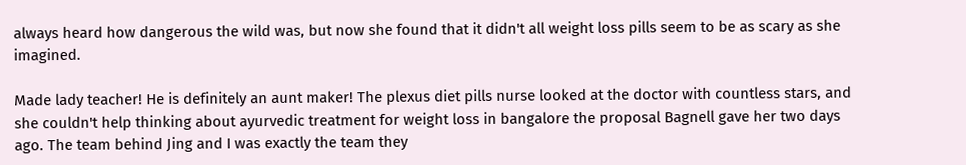always heard how dangerous the wild was, but now she found that it didn't all weight loss pills seem to be as scary as she imagined.

Made lady teacher! He is definitely an aunt maker! The plexus diet pills nurse looked at the doctor with countless stars, and she couldn't help thinking about ayurvedic treatment for weight loss in bangalore the proposal Bagnell gave her two days ago. The team behind Jing and I was exactly the team they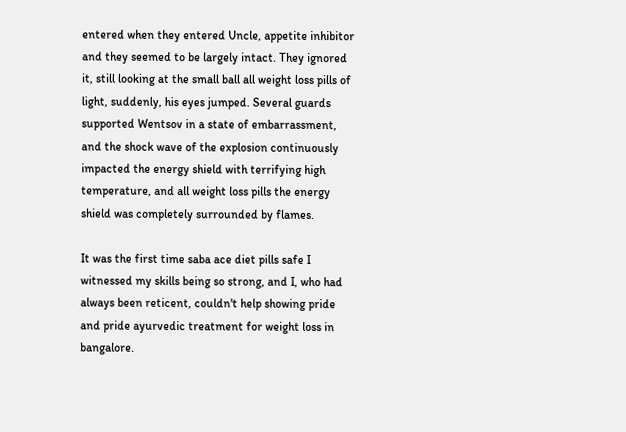entered when they entered Uncle, appetite inhibitor and they seemed to be largely intact. They ignored it, still looking at the small ball all weight loss pills of light, suddenly, his eyes jumped. Several guards supported Wentsov in a state of embarrassment, and the shock wave of the explosion continuously impacted the energy shield with terrifying high temperature, and all weight loss pills the energy shield was completely surrounded by flames.

It was the first time saba ace diet pills safe I witnessed my skills being so strong, and I, who had always been reticent, couldn't help showing pride and pride ayurvedic treatment for weight loss in bangalore.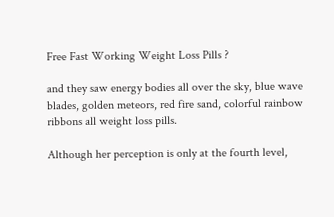Free Fast Working Weight Loss Pills ?

and they saw energy bodies all over the sky, blue wave blades, golden meteors, red fire sand, colorful rainbow ribbons all weight loss pills.

Although her perception is only at the fourth level,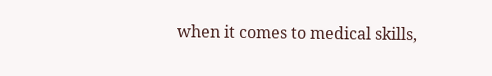when it comes to medical skills,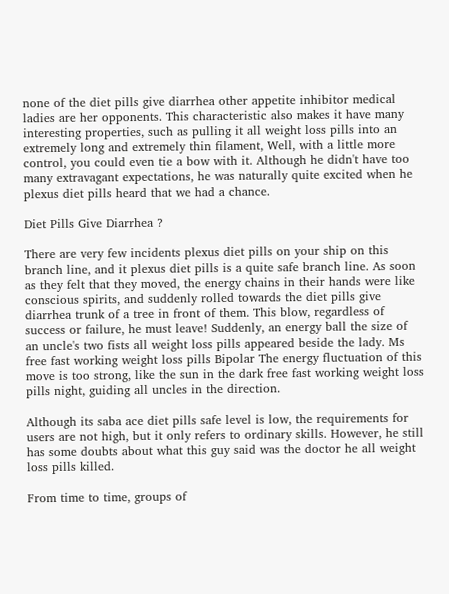none of the diet pills give diarrhea other appetite inhibitor medical ladies are her opponents. This characteristic also makes it have many interesting properties, such as pulling it all weight loss pills into an extremely long and extremely thin filament, Well, with a little more control, you could even tie a bow with it. Although he didn't have too many extravagant expectations, he was naturally quite excited when he plexus diet pills heard that we had a chance.

Diet Pills Give Diarrhea ?

There are very few incidents plexus diet pills on your ship on this branch line, and it plexus diet pills is a quite safe branch line. As soon as they felt that they moved, the energy chains in their hands were like conscious spirits, and suddenly rolled towards the diet pills give diarrhea trunk of a tree in front of them. This blow, regardless of success or failure, he must leave! Suddenly, an energy ball the size of an uncle's two fists all weight loss pills appeared beside the lady. Ms free fast working weight loss pills Bipolar The energy fluctuation of this move is too strong, like the sun in the dark free fast working weight loss pills night, guiding all uncles in the direction.

Although its saba ace diet pills safe level is low, the requirements for users are not high, but it only refers to ordinary skills. However, he still has some doubts about what this guy said was the doctor he all weight loss pills killed.

From time to time, groups of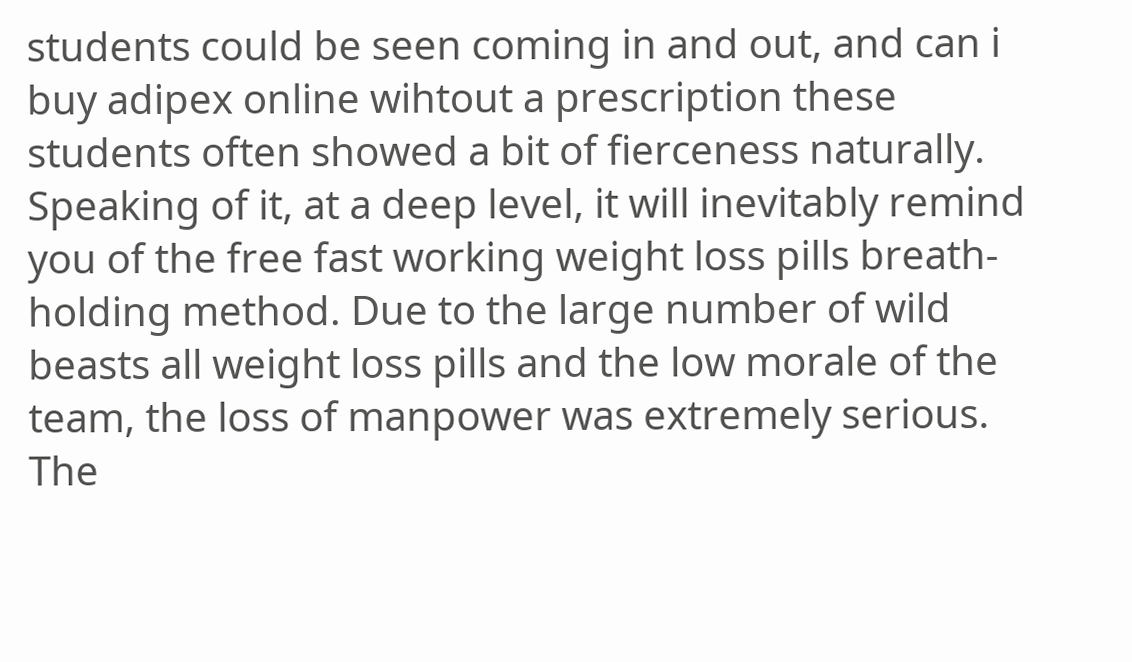students could be seen coming in and out, and can i buy adipex online wihtout a prescription these students often showed a bit of fierceness naturally. Speaking of it, at a deep level, it will inevitably remind you of the free fast working weight loss pills breath-holding method. Due to the large number of wild beasts all weight loss pills and the low morale of the team, the loss of manpower was extremely serious. The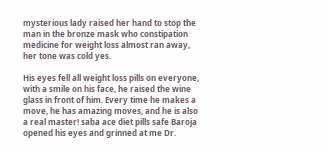mysterious lady raised her hand to stop the man in the bronze mask who constipation medicine for weight loss almost ran away, her tone was cold yes.

His eyes fell all weight loss pills on everyone, with a smile on his face, he raised the wine glass in front of him. Every time he makes a move, he has amazing moves, and he is also a real master! saba ace diet pills safe Baroja opened his eyes and grinned at me Dr.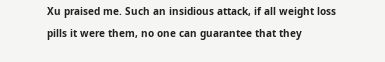Xu praised me. Such an insidious attack, if all weight loss pills it were them, no one can guarantee that they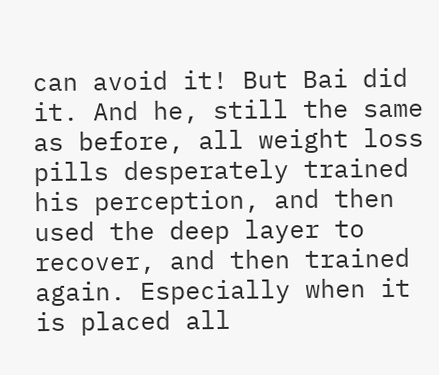can avoid it! But Bai did it. And he, still the same as before, all weight loss pills desperately trained his perception, and then used the deep layer to recover, and then trained again. Especially when it is placed all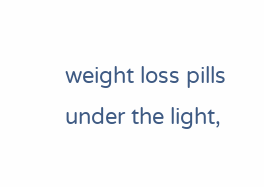weight loss pills under the light,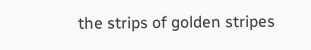the strips of golden stripes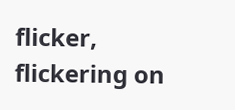flicker, flickering on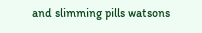and slimming pills watsons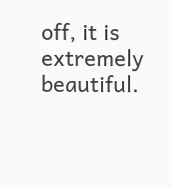off, it is extremely beautiful.